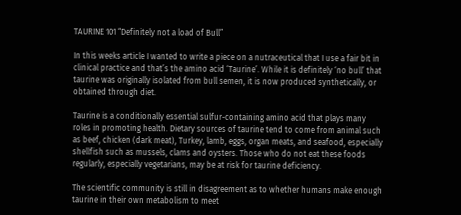TAURINE 101 “Definitely not a load of Bull”

In this weeks article I wanted to write a piece on a nutraceutical that I use a fair bit in clinical practice and that’s the amino acid ‘Taurine’. While it is definitely ‘no bull’ that taurine was originally isolated from bull semen, it is now produced synthetically, or obtained through diet.

Taurine is a conditionally essential sulfur-containing amino acid that plays many roles in promoting health. Dietary sources of taurine tend to come from animal such as beef, chicken (dark meat), Turkey, lamb, eggs, organ meats, and seafood, especially shellfish such as mussels, clams and oysters. Those who do not eat these foods regularly, especially vegetarians, may be at risk for taurine deficiency.

The scientific community is still in disagreement as to whether humans make enough taurine in their own metabolism to meet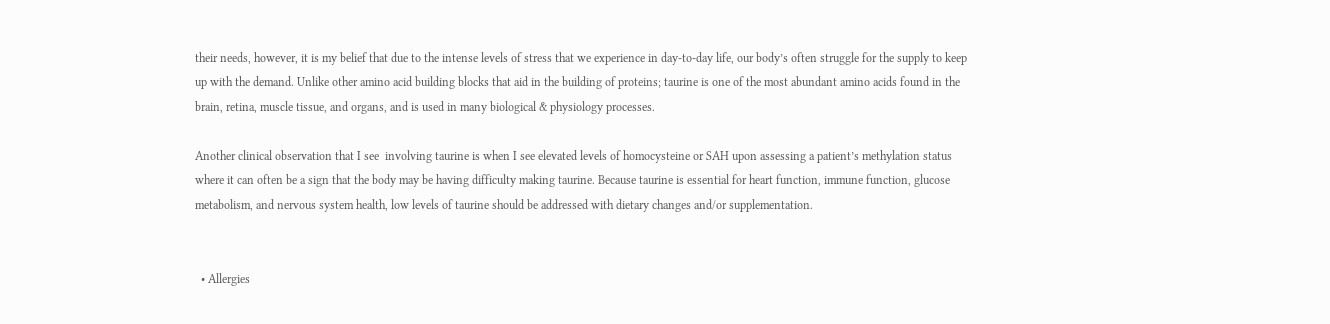their needs, however, it is my belief that due to the intense levels of stress that we experience in day-to-day life, our body’s often struggle for the supply to keep up with the demand. Unlike other amino acid building blocks that aid in the building of proteins; taurine is one of the most abundant amino acids found in the brain, retina, muscle tissue, and organs, and is used in many biological & physiology processes.

Another clinical observation that I see  involving taurine is when I see elevated levels of homocysteine or SAH upon assessing a patient’s methylation status where it can often be a sign that the body may be having difficulty making taurine. Because taurine is essential for heart function, immune function, glucose metabolism, and nervous system health, low levels of taurine should be addressed with dietary changes and/or supplementation.


  • Allergies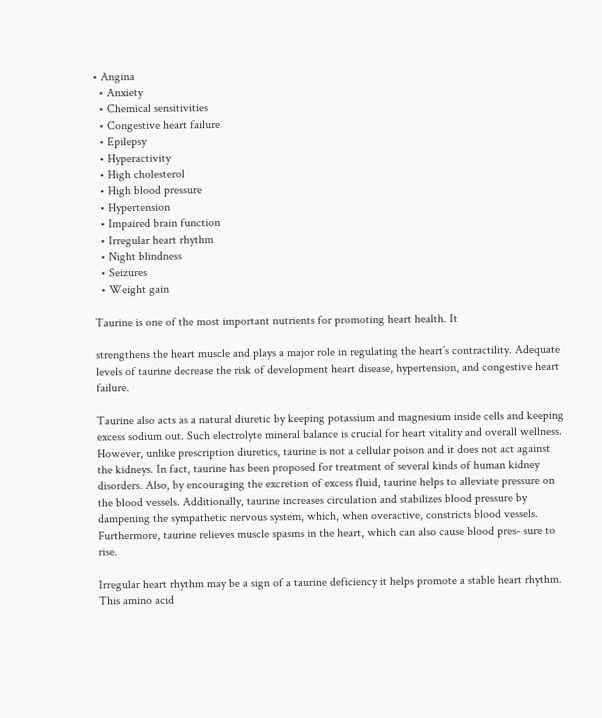• Angina
  • Anxiety
  • Chemical sensitivities
  • Congestive heart failure
  • Epilepsy
  • Hyperactivity
  • High cholesterol
  • High blood pressure
  • Hypertension
  • Impaired brain function
  • Irregular heart rhythm
  • Night blindness
  • Seizures
  • Weight gain

Taurine is one of the most important nutrients for promoting heart health. It

strengthens the heart muscle and plays a major role in regulating the heart’s contractility. Adequate levels of taurine decrease the risk of development heart disease, hypertension, and congestive heart failure.

Taurine also acts as a natural diuretic by keeping potassium and magnesium inside cells and keeping excess sodium out. Such electrolyte mineral balance is crucial for heart vitality and overall wellness. However, unlike prescription diuretics, taurine is not a cellular poison and it does not act against the kidneys. In fact, taurine has been proposed for treatment of several kinds of human kidney disorders. Also, by encouraging the excretion of excess fluid, taurine helps to alleviate pressure on the blood vessels. Additionally, taurine increases circulation and stabilizes blood pressure by dampening the sympathetic nervous system, which, when overactive, constricts blood vessels. Furthermore, taurine relieves muscle spasms in the heart, which can also cause blood pres- sure to rise.

Irregular heart rhythm may be a sign of a taurine deficiency it helps promote a stable heart rhythm. This amino acid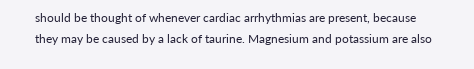should be thought of whenever cardiac arrhythmias are present, because they may be caused by a lack of taurine. Magnesium and potassium are also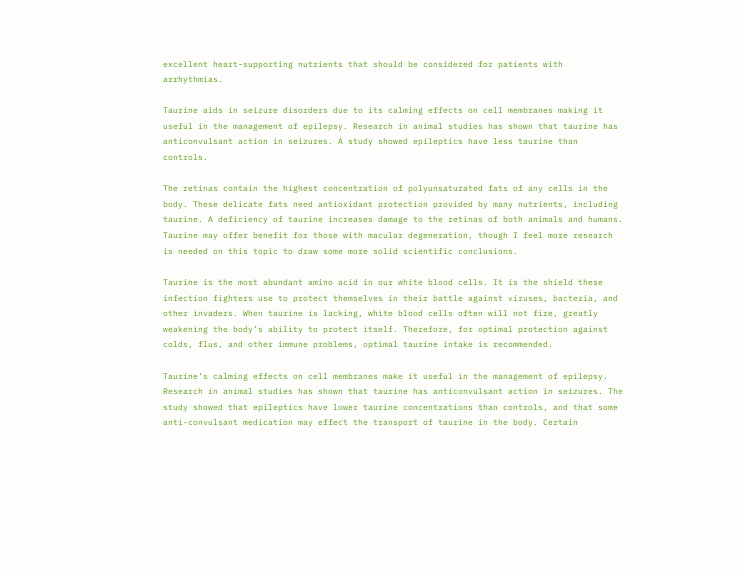excellent heart-supporting nutrients that should be considered for patients with arrhythmias.

Taurine aids in seizure disorders due to its calming effects on cell membranes making it useful in the management of epilepsy. Research in animal studies has shown that taurine has anticonvulsant action in seizures. A study showed epileptics have less taurine than controls.

The retinas contain the highest concentration of polyunsaturated fats of any cells in the body. These delicate fats need antioxidant protection provided by many nutrients, including taurine. A deficiency of taurine increases damage to the retinas of both animals and humans. Taurine may offer benefit for those with macular degeneration, though I feel more research is needed on this topic to draw some more solid scientific conclusions.

Taurine is the most abundant amino acid in our white blood cells. It is the shield these infection fighters use to protect themselves in their battle against viruses, bacteria, and other invaders. When taurine is lacking, white blood cells often will not fire, greatly weakening the body’s ability to protect itself. Therefore, for optimal protection against colds, flus, and other immune problems, optimal taurine intake is recommended.

Taurine’s calming effects on cell membranes make it useful in the management of epilepsy. Research in animal studies has shown that taurine has anticonvulsant action in seizures. The study showed that epileptics have lower taurine concentrations than controls, and that some anti-convulsant medication may effect the transport of taurine in the body. Certain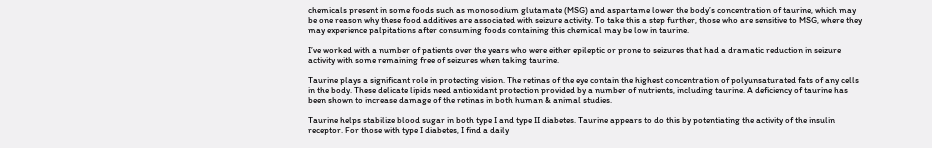chemicals present in some foods such as monosodium glutamate (MSG) and aspartame lower the body’s concentration of taurine, which may be one reason why these food additives are associated with seizure activity. To take this a step further, those who are sensitive to MSG, where they may experience palpitations after consuming foods containing this chemical may be low in taurine.

I’ve worked with a number of patients over the years who were either epileptic or prone to seizures that had a dramatic reduction in seizure activity with some remaining free of seizures when taking taurine.

Taurine plays a significant role in protecting vision. The retinas of the eye contain the highest concentration of polyunsaturated fats of any cells in the body. These delicate lipids need antioxidant protection provided by a number of nutrients, including taurine. A deficiency of taurine has been shown to increase damage of the retinas in both human & animal studies.

Taurine helps stabilize blood sugar in both type I and type II diabetes. Taurine appears to do this by potentiating the activity of the insulin receptor. For those with type I diabetes, I find a daily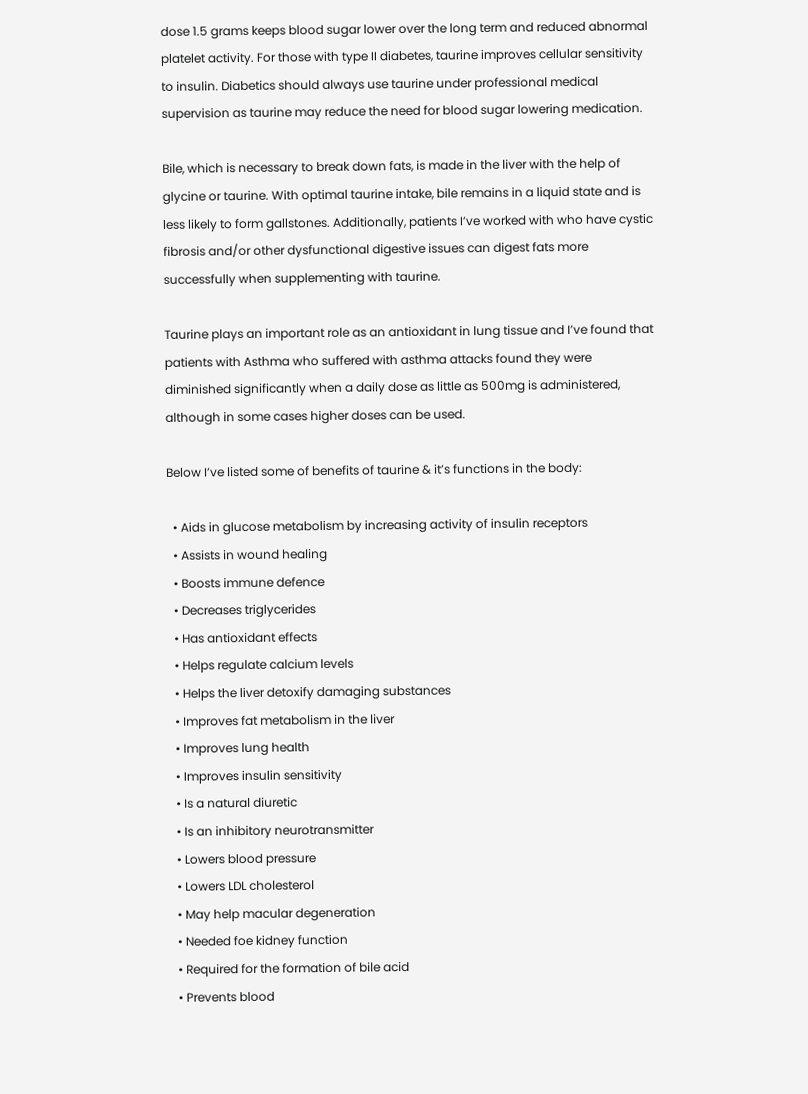dose 1.5 grams keeps blood sugar lower over the long term and reduced abnormal platelet activity. For those with type II diabetes, taurine improves cellular sensitivity to insulin. Diabetics should always use taurine under professional medical supervision as taurine may reduce the need for blood sugar lowering medication.

Bile, which is necessary to break down fats, is made in the liver with the help of glycine or taurine. With optimal taurine intake, bile remains in a liquid state and is less likely to form gallstones. Additionally, patients I’ve worked with who have cystic fibrosis and/or other dysfunctional digestive issues can digest fats more successfully when supplementing with taurine.

Taurine plays an important role as an antioxidant in lung tissue and I’ve found that patients with Asthma who suffered with asthma attacks found they were diminished significantly when a daily dose as little as 500mg is administered, although in some cases higher doses can be used.

Below I’ve listed some of benefits of taurine & it’s functions in the body:

  • Aids in glucose metabolism by increasing activity of insulin receptors
  • Assists in wound healing
  • Boosts immune defence
  • Decreases triglycerides
  • Has antioxidant effects
  • Helps regulate calcium levels
  • Helps the liver detoxify damaging substances
  • Improves fat metabolism in the liver
  • Improves lung health
  • Improves insulin sensitivity
  • Is a natural diuretic
  • Is an inhibitory neurotransmitter
  • Lowers blood pressure
  • Lowers LDL cholesterol
  • May help macular degeneration
  • Needed foe kidney function
  • Required for the formation of bile acid
  • Prevents blood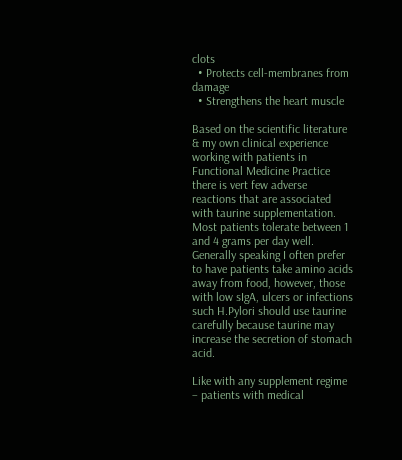clots
  • Protects cell-membranes from damage
  • Strengthens the heart muscle

Based on the scientific literature & my own clinical experience working with patients in Functional Medicine Practice there is vert few adverse reactions that are associated with taurine supplementation. Most patients tolerate between 1 and 4 grams per day well. Generally speaking I often prefer to have patients take amino acids away from food, however, those with low sIgA, ulcers or infections such H.Pylori should use taurine carefully because taurine may increase the secretion of stomach acid.

Like with any supplement regime – patients with medical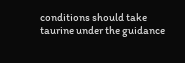conditions should take taurine under the guidance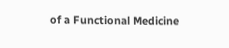of a Functional Medicine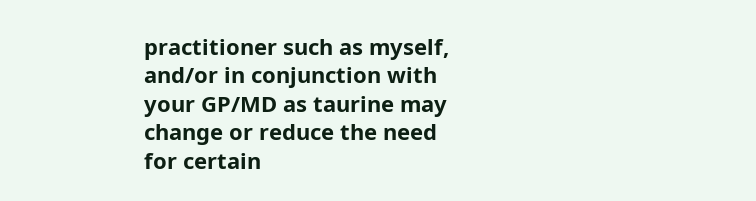practitioner such as myself, and/or in conjunction with your GP/MD as taurine may change or reduce the need for certain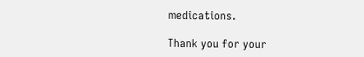medications.

Thank you for your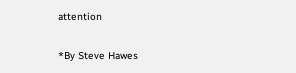attention

*By Steve Hawes